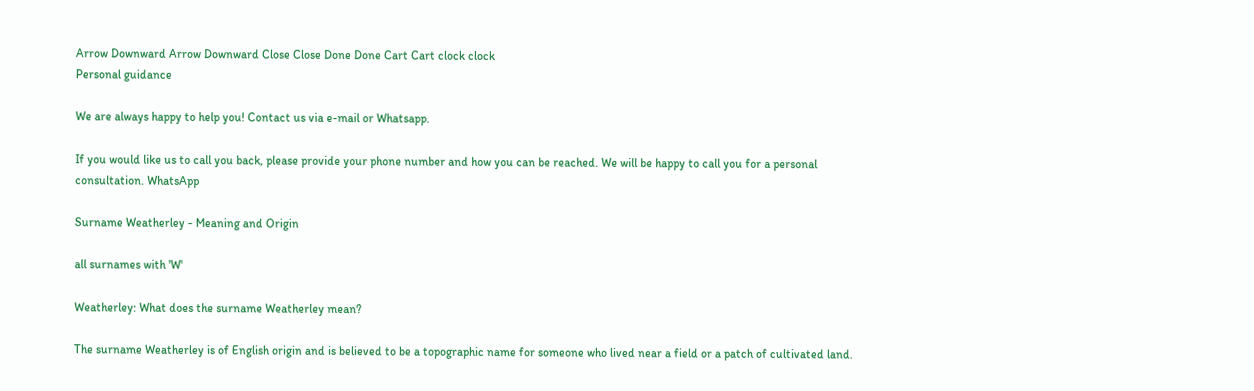Arrow Downward Arrow Downward Close Close Done Done Cart Cart clock clock
Personal guidance

We are always happy to help you! Contact us via e-mail or Whatsapp.

If you would like us to call you back, please provide your phone number and how you can be reached. We will be happy to call you for a personal consultation. WhatsApp

Surname Weatherley - Meaning and Origin

all surnames with 'W'

Weatherley: What does the surname Weatherley mean?

The surname Weatherley is of English origin and is believed to be a topographic name for someone who lived near a field or a patch of cultivated land.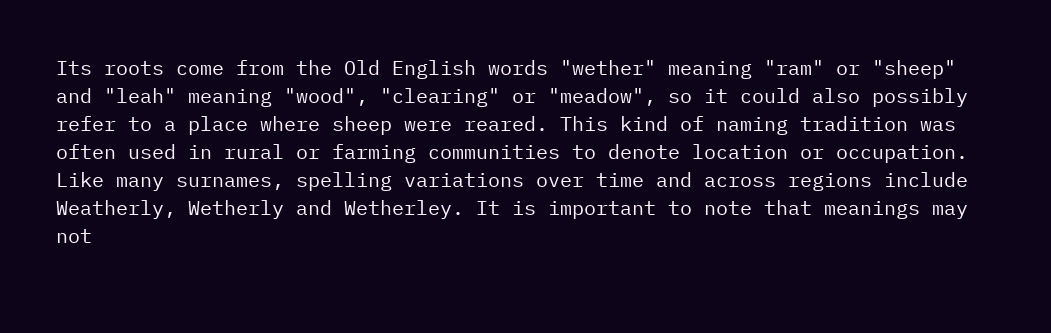Its roots come from the Old English words "wether" meaning "ram" or "sheep" and "leah" meaning "wood", "clearing" or "meadow", so it could also possibly refer to a place where sheep were reared. This kind of naming tradition was often used in rural or farming communities to denote location or occupation. Like many surnames, spelling variations over time and across regions include Weatherly, Wetherly and Wetherley. It is important to note that meanings may not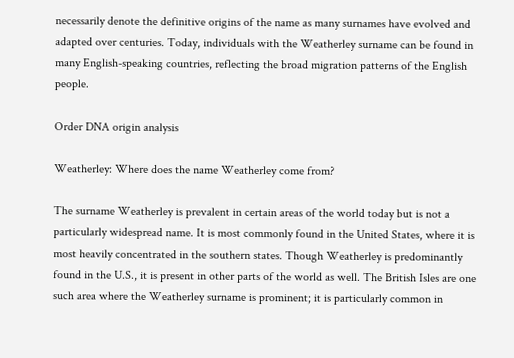necessarily denote the definitive origins of the name as many surnames have evolved and adapted over centuries. Today, individuals with the Weatherley surname can be found in many English-speaking countries, reflecting the broad migration patterns of the English people.

Order DNA origin analysis

Weatherley: Where does the name Weatherley come from?

The surname Weatherley is prevalent in certain areas of the world today but is not a particularly widespread name. It is most commonly found in the United States, where it is most heavily concentrated in the southern states. Though Weatherley is predominantly found in the U.S., it is present in other parts of the world as well. The British Isles are one such area where the Weatherley surname is prominent; it is particularly common in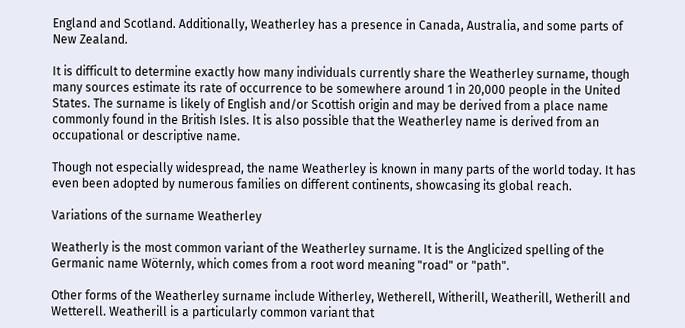England and Scotland. Additionally, Weatherley has a presence in Canada, Australia, and some parts of New Zealand.

It is difficult to determine exactly how many individuals currently share the Weatherley surname, though many sources estimate its rate of occurrence to be somewhere around 1 in 20,000 people in the United States. The surname is likely of English and/or Scottish origin and may be derived from a place name commonly found in the British Isles. It is also possible that the Weatherley name is derived from an occupational or descriptive name.

Though not especially widespread, the name Weatherley is known in many parts of the world today. It has even been adopted by numerous families on different continents, showcasing its global reach.

Variations of the surname Weatherley

Weatherly is the most common variant of the Weatherley surname. It is the Anglicized spelling of the Germanic name Wöternly, which comes from a root word meaning "road" or "path".

Other forms of the Weatherley surname include Witherley, Wetherell, Witherill, Weatherill, Wetherill and Wetterell. Weatherill is a particularly common variant that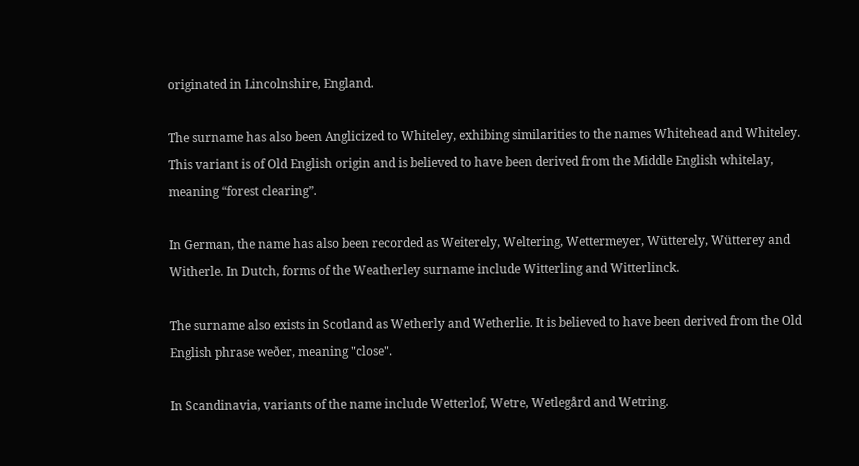originated in Lincolnshire, England.

The surname has also been Anglicized to Whiteley, exhibing similarities to the names Whitehead and Whiteley. This variant is of Old English origin and is believed to have been derived from the Middle English whitelay, meaning “forest clearing”.

In German, the name has also been recorded as Weiterely, Weltering, Wettermeyer, Wütterely, Wütterey and Witherle. In Dutch, forms of the Weatherley surname include Witterling and Witterlinck.

The surname also exists in Scotland as Wetherly and Wetherlie. It is believed to have been derived from the Old English phrase weðer, meaning "close".

In Scandinavia, variants of the name include Wetterlof, Wetre, Wetlegård and Wetring.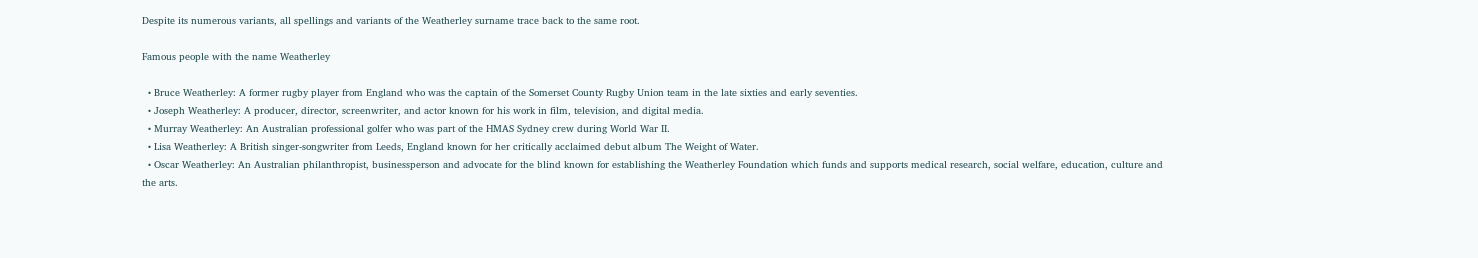Despite its numerous variants, all spellings and variants of the Weatherley surname trace back to the same root.

Famous people with the name Weatherley

  • Bruce Weatherley: A former rugby player from England who was the captain of the Somerset County Rugby Union team in the late sixties and early seventies.
  • Joseph Weatherley: A producer, director, screenwriter, and actor known for his work in film, television, and digital media.
  • Murray Weatherley: An Australian professional golfer who was part of the HMAS Sydney crew during World War II.
  • Lisa Weatherley: A British singer-songwriter from Leeds, England known for her critically acclaimed debut album The Weight of Water.
  • Oscar Weatherley: An Australian philanthropist, businessperson and advocate for the blind known for establishing the Weatherley Foundation which funds and supports medical research, social welfare, education, culture and the arts.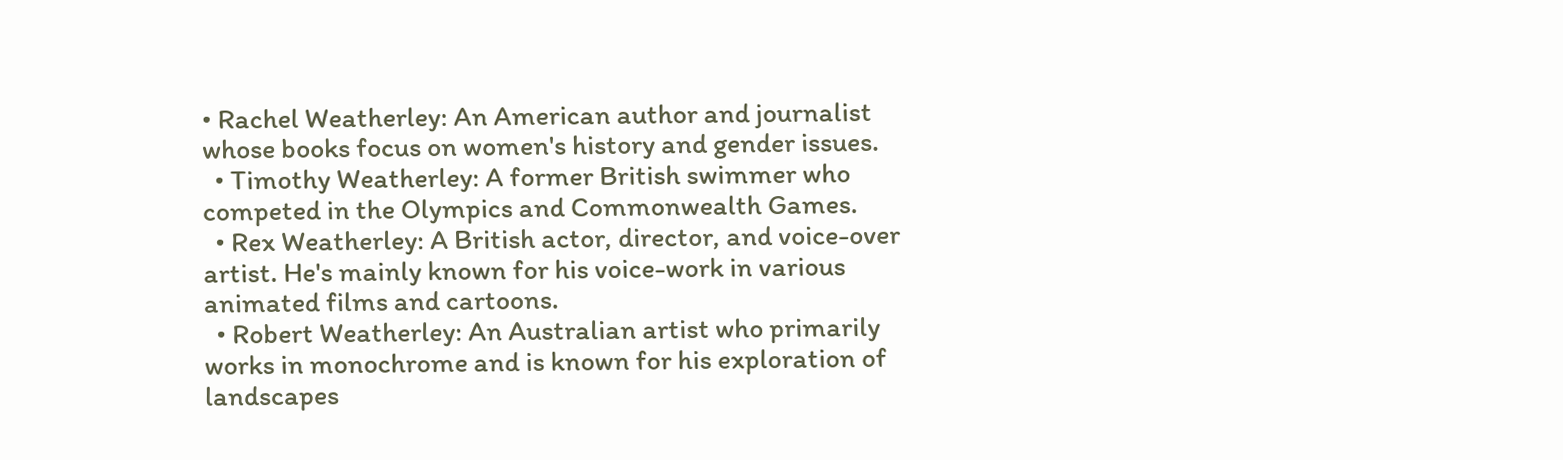• Rachel Weatherley: An American author and journalist whose books focus on women's history and gender issues.
  • Timothy Weatherley: A former British swimmer who competed in the Olympics and Commonwealth Games.
  • Rex Weatherley: A British actor, director, and voice-over artist. He's mainly known for his voice-work in various animated films and cartoons.
  • Robert Weatherley: An Australian artist who primarily works in monochrome and is known for his exploration of landscapes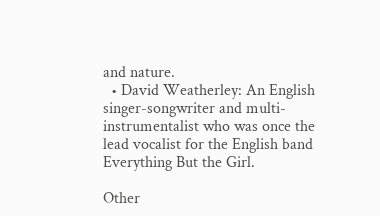and nature.
  • David Weatherley: An English singer-songwriter and multi-instrumentalist who was once the lead vocalist for the English band Everything But the Girl.

Other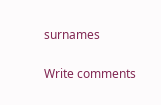surnames


Write comments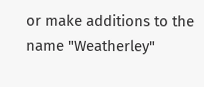or make additions to the name "Weatherley"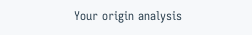Your origin analysis